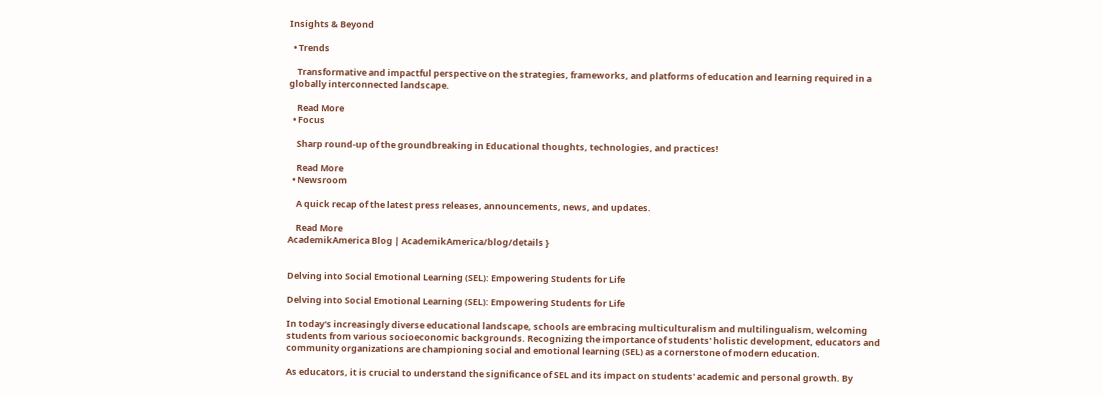Insights & Beyond

  • Trends

    Transformative and impactful perspective on the strategies, frameworks, and platforms of education and learning required in a globally interconnected landscape.

    Read More
  • Focus

    Sharp round-up of the groundbreaking in Educational thoughts, technologies, and practices!

    Read More
  • Newsroom

    A quick recap of the latest press releases, announcements, news, and updates.

    Read More
AcademikAmerica Blog | AcademikAmerica/blog/details }


Delving into Social Emotional Learning (SEL): Empowering Students for Life

Delving into Social Emotional Learning (SEL): Empowering Students for Life

In today's increasingly diverse educational landscape, schools are embracing multiculturalism and multilingualism, welcoming students from various socioeconomic backgrounds. Recognizing the importance of students' holistic development, educators and community organizations are championing social and emotional learning (SEL) as a cornerstone of modern education.

As educators, it is crucial to understand the significance of SEL and its impact on students' academic and personal growth. By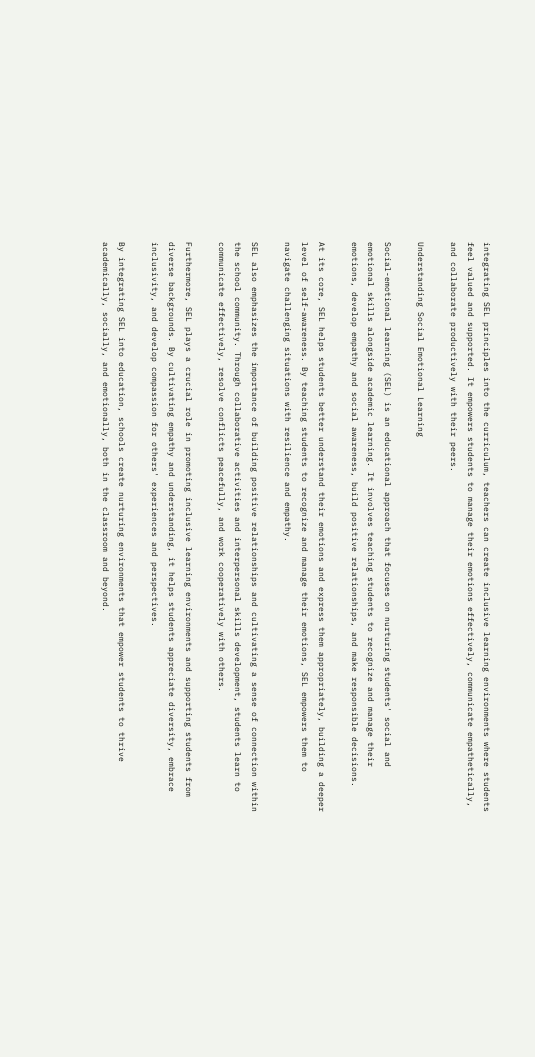integrating SEL principles into the curriculum, teachers can create inclusive learning environments where students feel valued and supported. It empowers students to manage their emotions effectively, communicate empathetically, and collaborate productively with their peers.

Understanding Social Emotional Learning

Social-emotional learning (SEL) is an educational approach that focuses on nurturing students' social and emotional skills alongside academic learning. It involves teaching students to recognize and manage their emotions, develop empathy and social awareness, build positive relationships, and make responsible decisions.

At its core, SEL helps students better understand their emotions and express them appropriately, building a deeper level of self-awareness. By teaching students to recognize and manage their emotions, SEL empowers them to navigate challenging situations with resilience and empathy.

SEL also emphasizes the importance of building positive relationships and cultivating a sense of connection within the school community. Through collaborative activities and interpersonal skills development, students learn to communicate effectively, resolve conflicts peacefully, and work cooperatively with others.

Furthermore, SEL plays a crucial role in promoting inclusive learning environments and supporting students from diverse backgrounds. By cultivating empathy and understanding, it helps students appreciate diversity, embrace inclusivity, and develop compassion for others' experiences and perspectives.

By integrating SEL into education, schools create nurturing environments that empower students to thrive academically, socially, and emotionally, both in the classroom and beyond.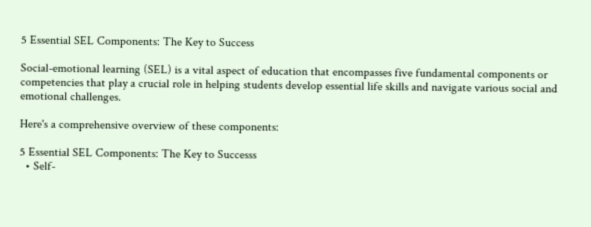5 Essential SEL Components: The Key to Success

Social-emotional learning (SEL) is a vital aspect of education that encompasses five fundamental components or competencies that play a crucial role in helping students develop essential life skills and navigate various social and emotional challenges.

Here's a comprehensive overview of these components:

5 Essential SEL Components: The Key to Successs
  • Self-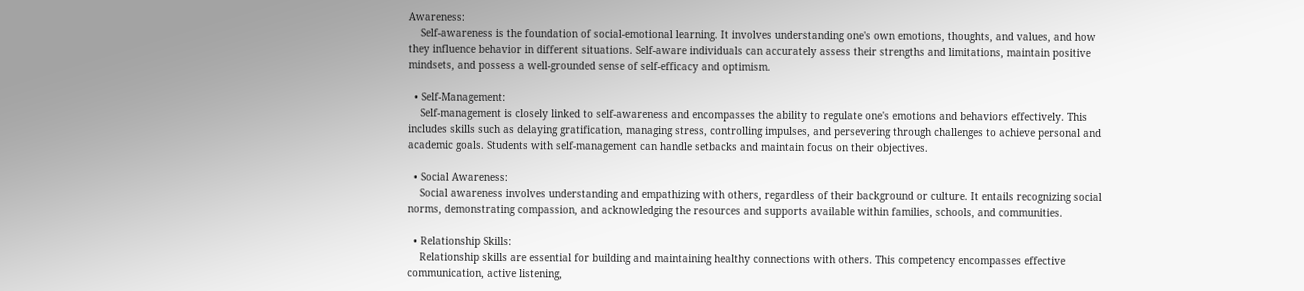Awareness:
    Self-awareness is the foundation of social-emotional learning. It involves understanding one's own emotions, thoughts, and values, and how they influence behavior in different situations. Self-aware individuals can accurately assess their strengths and limitations, maintain positive mindsets, and possess a well-grounded sense of self-efficacy and optimism.

  • Self-Management:
    Self-management is closely linked to self-awareness and encompasses the ability to regulate one's emotions and behaviors effectively. This includes skills such as delaying gratification, managing stress, controlling impulses, and persevering through challenges to achieve personal and academic goals. Students with self-management can handle setbacks and maintain focus on their objectives.

  • Social Awareness:
    Social awareness involves understanding and empathizing with others, regardless of their background or culture. It entails recognizing social norms, demonstrating compassion, and acknowledging the resources and supports available within families, schools, and communities.

  • Relationship Skills:
    Relationship skills are essential for building and maintaining healthy connections with others. This competency encompasses effective communication, active listening,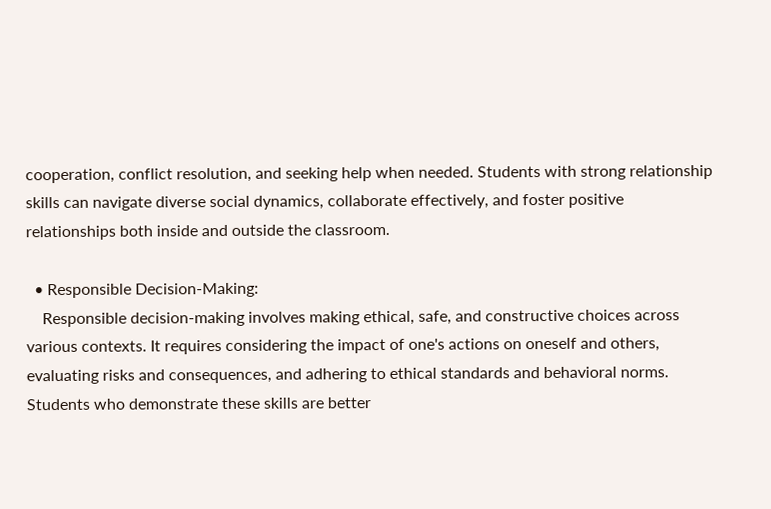cooperation, conflict resolution, and seeking help when needed. Students with strong relationship skills can navigate diverse social dynamics, collaborate effectively, and foster positive relationships both inside and outside the classroom.

  • Responsible Decision-Making:
    Responsible decision-making involves making ethical, safe, and constructive choices across various contexts. It requires considering the impact of one's actions on oneself and others, evaluating risks and consequences, and adhering to ethical standards and behavioral norms. Students who demonstrate these skills are better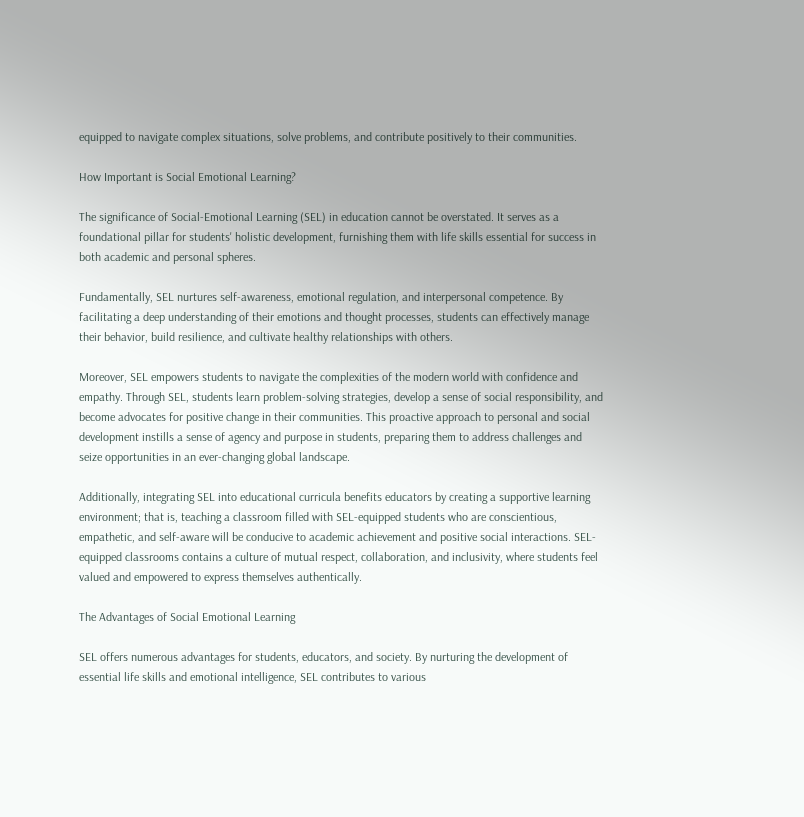equipped to navigate complex situations, solve problems, and contribute positively to their communities.

How Important is Social Emotional Learning?

The significance of Social-Emotional Learning (SEL) in education cannot be overstated. It serves as a foundational pillar for students' holistic development, furnishing them with life skills essential for success in both academic and personal spheres.

Fundamentally, SEL nurtures self-awareness, emotional regulation, and interpersonal competence. By facilitating a deep understanding of their emotions and thought processes, students can effectively manage their behavior, build resilience, and cultivate healthy relationships with others.

Moreover, SEL empowers students to navigate the complexities of the modern world with confidence and empathy. Through SEL, students learn problem-solving strategies, develop a sense of social responsibility, and become advocates for positive change in their communities. This proactive approach to personal and social development instills a sense of agency and purpose in students, preparing them to address challenges and seize opportunities in an ever-changing global landscape.

Additionally, integrating SEL into educational curricula benefits educators by creating a supportive learning environment; that is, teaching a classroom filled with SEL-equipped students who are conscientious, empathetic, and self-aware will be conducive to academic achievement and positive social interactions. SEL-equipped classrooms contains a culture of mutual respect, collaboration, and inclusivity, where students feel valued and empowered to express themselves authentically.

The Advantages of Social Emotional Learning

SEL offers numerous advantages for students, educators, and society. By nurturing the development of essential life skills and emotional intelligence, SEL contributes to various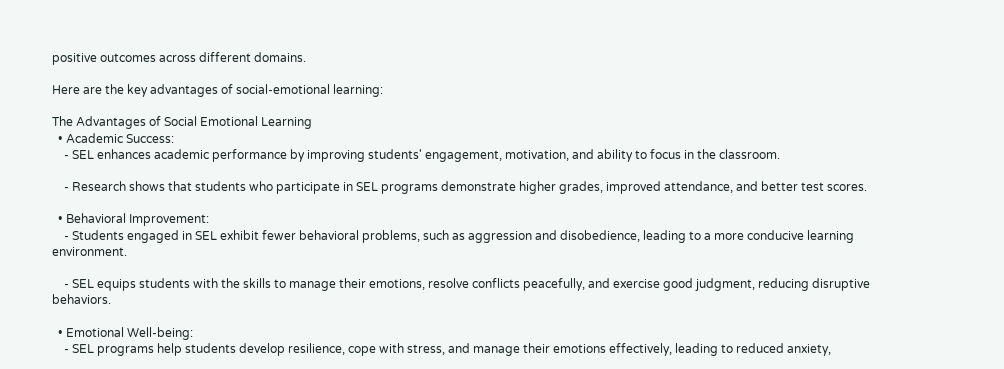positive outcomes across different domains.

Here are the key advantages of social-emotional learning:

The Advantages of Social Emotional Learning
  • Academic Success:
    - SEL enhances academic performance by improving students' engagement, motivation, and ability to focus in the classroom.

    - Research shows that students who participate in SEL programs demonstrate higher grades, improved attendance, and better test scores.

  • Behavioral Improvement:
    - Students engaged in SEL exhibit fewer behavioral problems, such as aggression and disobedience, leading to a more conducive learning environment.

    - SEL equips students with the skills to manage their emotions, resolve conflicts peacefully, and exercise good judgment, reducing disruptive behaviors.

  • Emotional Well-being:
    - SEL programs help students develop resilience, cope with stress, and manage their emotions effectively, leading to reduced anxiety,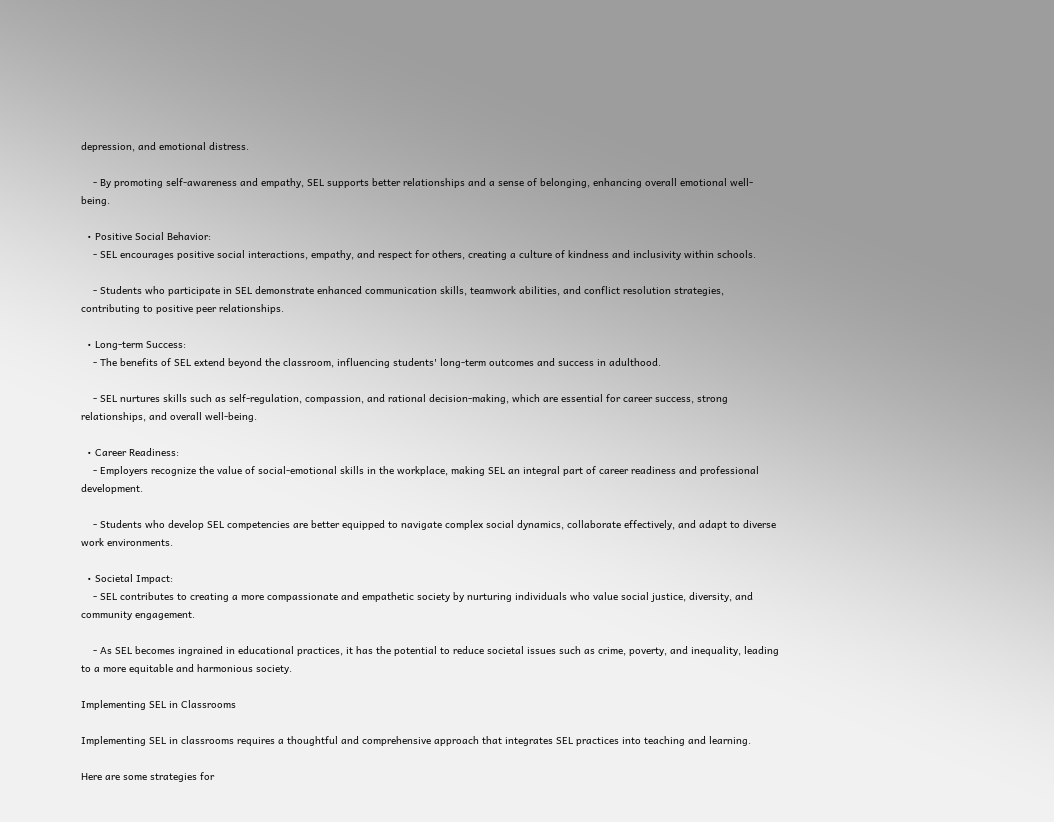depression, and emotional distress.

    - By promoting self-awareness and empathy, SEL supports better relationships and a sense of belonging, enhancing overall emotional well-being.

  • Positive Social Behavior:
    - SEL encourages positive social interactions, empathy, and respect for others, creating a culture of kindness and inclusivity within schools.

    - Students who participate in SEL demonstrate enhanced communication skills, teamwork abilities, and conflict resolution strategies, contributing to positive peer relationships.

  • Long-term Success:
    - The benefits of SEL extend beyond the classroom, influencing students' long-term outcomes and success in adulthood.

    - SEL nurtures skills such as self-regulation, compassion, and rational decision-making, which are essential for career success, strong relationships, and overall well-being.

  • Career Readiness:
    - Employers recognize the value of social-emotional skills in the workplace, making SEL an integral part of career readiness and professional development.

    - Students who develop SEL competencies are better equipped to navigate complex social dynamics, collaborate effectively, and adapt to diverse work environments.

  • Societal Impact:
    - SEL contributes to creating a more compassionate and empathetic society by nurturing individuals who value social justice, diversity, and community engagement.

    - As SEL becomes ingrained in educational practices, it has the potential to reduce societal issues such as crime, poverty, and inequality, leading to a more equitable and harmonious society.

Implementing SEL in Classrooms

Implementing SEL in classrooms requires a thoughtful and comprehensive approach that integrates SEL practices into teaching and learning.

Here are some strategies for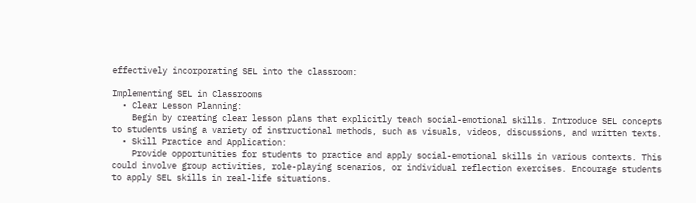effectively incorporating SEL into the classroom:

Implementing SEL in Classrooms
  • Clear Lesson Planning:
    Begin by creating clear lesson plans that explicitly teach social-emotional skills. Introduce SEL concepts to students using a variety of instructional methods, such as visuals, videos, discussions, and written texts.
  • Skill Practice and Application:
    Provide opportunities for students to practice and apply social-emotional skills in various contexts. This could involve group activities, role-playing scenarios, or individual reflection exercises. Encourage students to apply SEL skills in real-life situations.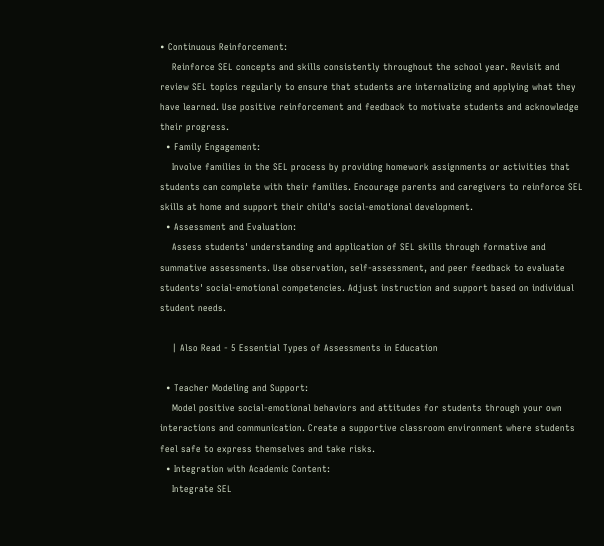• Continuous Reinforcement:
    Reinforce SEL concepts and skills consistently throughout the school year. Revisit and review SEL topics regularly to ensure that students are internalizing and applying what they have learned. Use positive reinforcement and feedback to motivate students and acknowledge their progress.
  • Family Engagement:
    Involve families in the SEL process by providing homework assignments or activities that students can complete with their families. Encourage parents and caregivers to reinforce SEL skills at home and support their child's social-emotional development.
  • Assessment and Evaluation:
    Assess students' understanding and application of SEL skills through formative and summative assessments. Use observation, self-assessment, and peer feedback to evaluate students' social-emotional competencies. Adjust instruction and support based on individual student needs.

    | Also Read - 5 Essential Types of Assessments in Education

  • Teacher Modeling and Support:
    Model positive social-emotional behaviors and attitudes for students through your own interactions and communication. Create a supportive classroom environment where students feel safe to express themselves and take risks.
  • Integration with Academic Content:
    Integrate SEL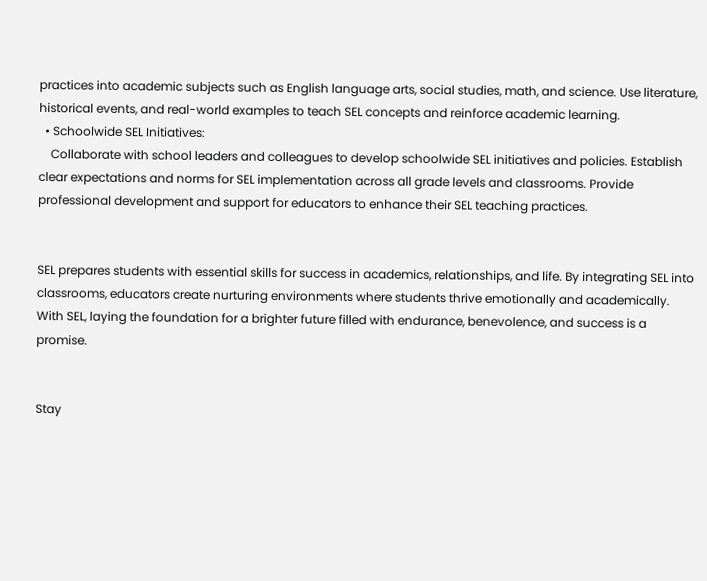practices into academic subjects such as English language arts, social studies, math, and science. Use literature, historical events, and real-world examples to teach SEL concepts and reinforce academic learning.
  • Schoolwide SEL Initiatives:
    Collaborate with school leaders and colleagues to develop schoolwide SEL initiatives and policies. Establish clear expectations and norms for SEL implementation across all grade levels and classrooms. Provide professional development and support for educators to enhance their SEL teaching practices.


SEL prepares students with essential skills for success in academics, relationships, and life. By integrating SEL into classrooms, educators create nurturing environments where students thrive emotionally and academically. With SEL, laying the foundation for a brighter future filled with endurance, benevolence, and success is a promise.


Stay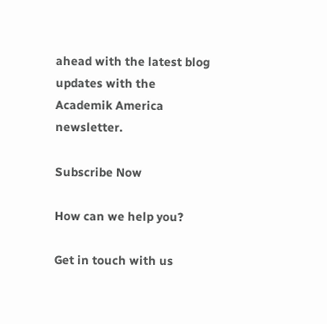ahead with the latest blog updates with the Academik America newsletter.

Subscribe Now

How can we help you?

Get in touch with us